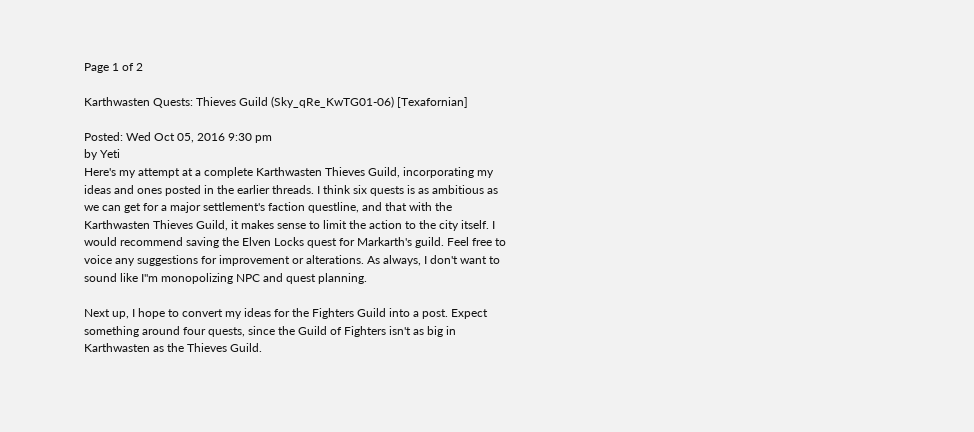Page 1 of 2

Karthwasten Quests: Thieves Guild (Sky_qRe_KwTG01-06) [Texafornian]

Posted: Wed Oct 05, 2016 9:30 pm
by Yeti
Here's my attempt at a complete Karthwasten Thieves Guild, incorporating my ideas and ones posted in the earlier threads. I think six quests is as ambitious as we can get for a major settlement's faction questline, and that with the Karthwasten Thieves Guild, it makes sense to limit the action to the city itself. I would recommend saving the Elven Locks quest for Markarth's guild. Feel free to voice any suggestions for improvement or alterations. As always, I don't want to sound like I''m monopolizing NPC and quest planning.

Next up, I hope to convert my ideas for the Fighters Guild into a post. Expect something around four quests, since the Guild of Fighters isn't as big in Karthwasten as the Thieves Guild.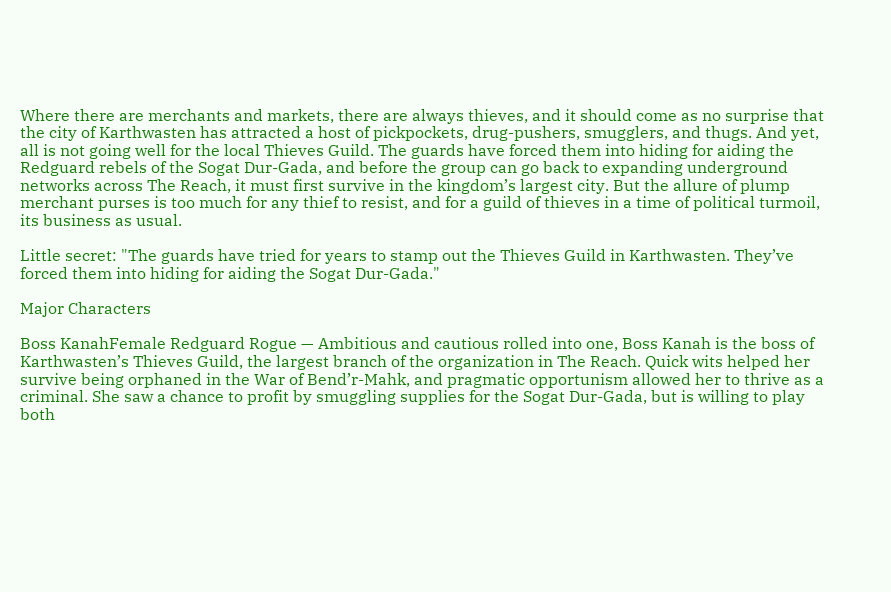Where there are merchants and markets, there are always thieves, and it should come as no surprise that the city of Karthwasten has attracted a host of pickpockets, drug-pushers, smugglers, and thugs. And yet, all is not going well for the local Thieves Guild. The guards have forced them into hiding for aiding the Redguard rebels of the Sogat Dur-Gada, and before the group can go back to expanding underground networks across The Reach, it must first survive in the kingdom’s largest city. But the allure of plump merchant purses is too much for any thief to resist, and for a guild of thieves in a time of political turmoil, its business as usual.

Little secret: "The guards have tried for years to stamp out the Thieves Guild in Karthwasten. They’ve forced them into hiding for aiding the Sogat Dur-Gada."

Major Characters

Boss KanahFemale Redguard Rogue — Ambitious and cautious rolled into one, Boss Kanah is the boss of Karthwasten’s Thieves Guild, the largest branch of the organization in The Reach. Quick wits helped her survive being orphaned in the War of Bend’r-Mahk, and pragmatic opportunism allowed her to thrive as a criminal. She saw a chance to profit by smuggling supplies for the Sogat Dur-Gada, but is willing to play both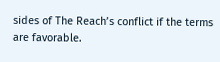sides of The Reach’s conflict if the terms are favorable.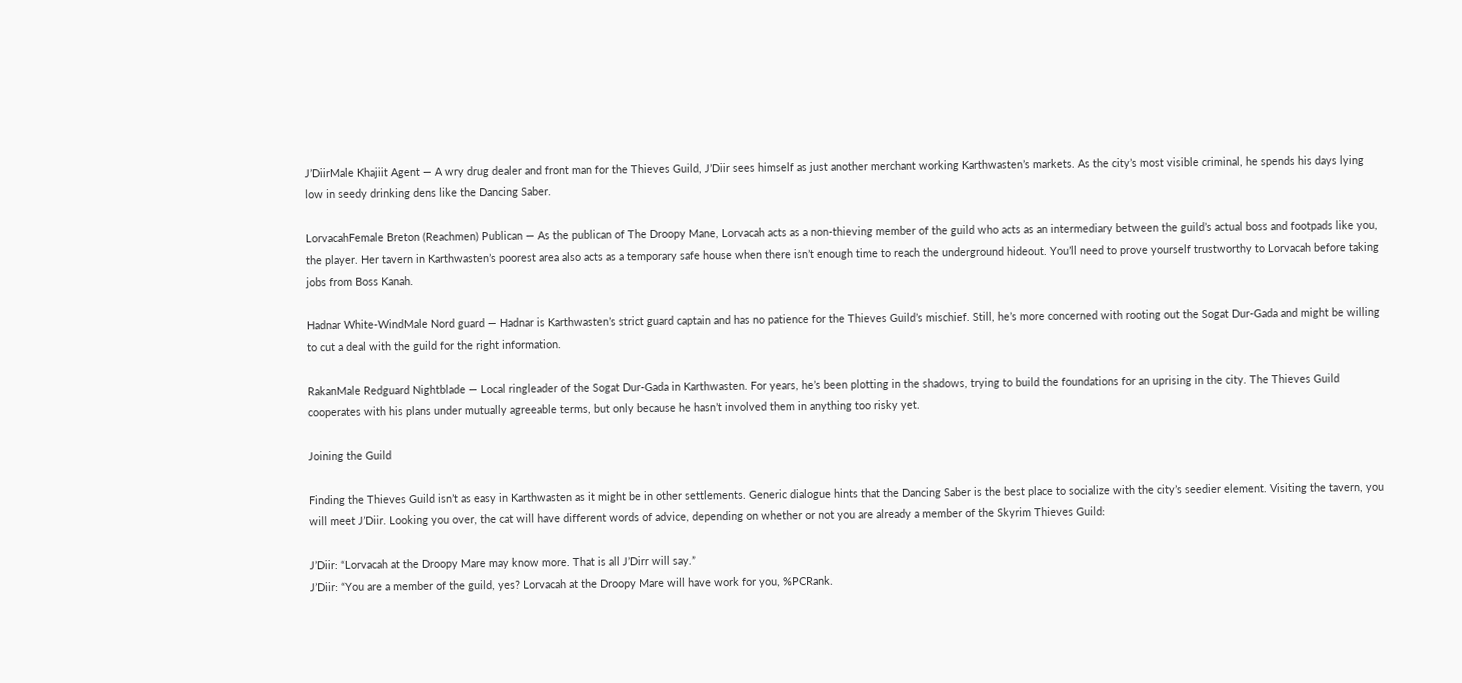J’DiirMale Khajiit Agent — A wry drug dealer and front man for the Thieves Guild, J’Diir sees himself as just another merchant working Karthwasten’s markets. As the city’s most visible criminal, he spends his days lying low in seedy drinking dens like the Dancing Saber.

LorvacahFemale Breton (Reachmen) Publican — As the publican of The Droopy Mane, Lorvacah acts as a non-thieving member of the guild who acts as an intermediary between the guild’s actual boss and footpads like you, the player. Her tavern in Karthwasten’s poorest area also acts as a temporary safe house when there isn’t enough time to reach the underground hideout. You’ll need to prove yourself trustworthy to Lorvacah before taking jobs from Boss Kanah.

Hadnar White-WindMale Nord guard — Hadnar is Karthwasten’s strict guard captain and has no patience for the Thieves Guild’s mischief. Still, he’s more concerned with rooting out the Sogat Dur-Gada and might be willing to cut a deal with the guild for the right information.

RakanMale Redguard Nightblade — Local ringleader of the Sogat Dur-Gada in Karthwasten. For years, he’s been plotting in the shadows, trying to build the foundations for an uprising in the city. The Thieves Guild cooperates with his plans under mutually agreeable terms, but only because he hasn’t involved them in anything too risky yet.

Joining the Guild

Finding the Thieves Guild isn’t as easy in Karthwasten as it might be in other settlements. Generic dialogue hints that the Dancing Saber is the best place to socialize with the city’s seedier element. Visiting the tavern, you will meet J’Diir. Looking you over, the cat will have different words of advice, depending on whether or not you are already a member of the Skyrim Thieves Guild:

J’Diir: “Lorvacah at the Droopy Mare may know more. That is all J’Dirr will say.”
J’Diir: “You are a member of the guild, yes? Lorvacah at the Droopy Mare will have work for you, %PCRank.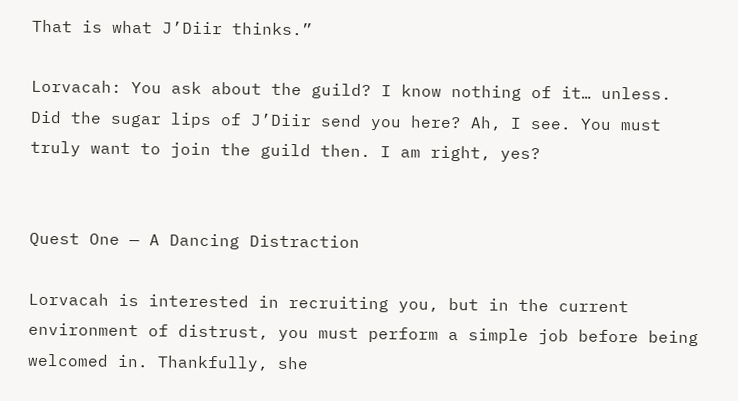That is what J’Diir thinks.”

Lorvacah: You ask about the guild? I know nothing of it… unless. Did the sugar lips of J’Diir send you here? Ah, I see. You must truly want to join the guild then. I am right, yes?


Quest One — A Dancing Distraction

Lorvacah is interested in recruiting you, but in the current environment of distrust, you must perform a simple job before being welcomed in. Thankfully, she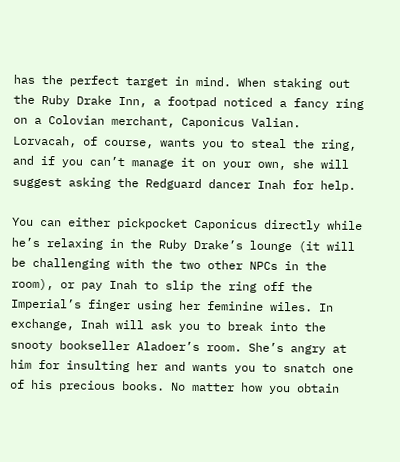has the perfect target in mind. When staking out the Ruby Drake Inn, a footpad noticed a fancy ring on a Colovian merchant, Caponicus Valian. Lorvacah, of course, wants you to steal the ring, and if you can’t manage it on your own, she will suggest asking the Redguard dancer Inah for help.

You can either pickpocket Caponicus directly while he’s relaxing in the Ruby Drake’s lounge (it will be challenging with the two other NPCs in the room), or pay Inah to slip the ring off the Imperial’s finger using her feminine wiles. In exchange, Inah will ask you to break into the snooty bookseller Aladoer’s room. She’s angry at him for insulting her and wants you to snatch one of his precious books. No matter how you obtain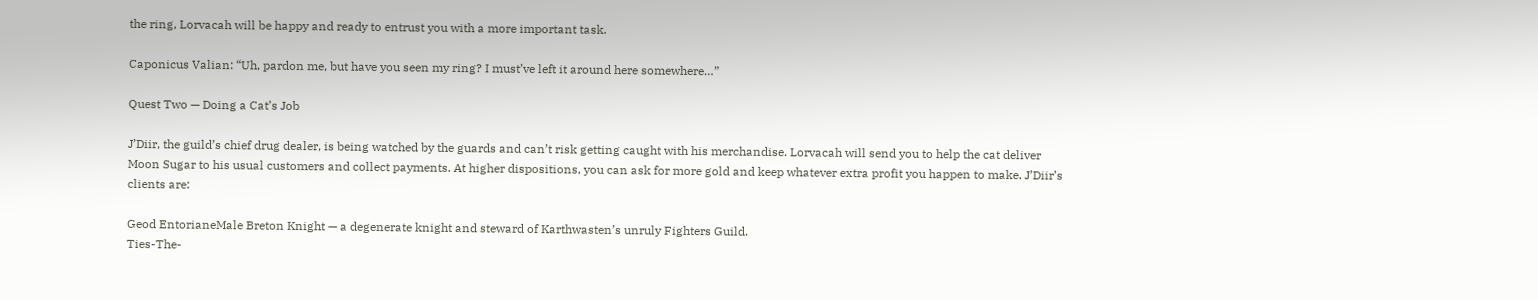the ring, Lorvacah will be happy and ready to entrust you with a more important task.

Caponicus Valian: “Uh, pardon me, but have you seen my ring? I must’ve left it around here somewhere…”

Quest Two — Doing a Cat’s Job

J’Diir, the guild’s chief drug dealer, is being watched by the guards and can’t risk getting caught with his merchandise. Lorvacah will send you to help the cat deliver Moon Sugar to his usual customers and collect payments. At higher dispositions, you can ask for more gold and keep whatever extra profit you happen to make. J’Diir’s clients are:

Geod EntorianeMale Breton Knight — a degenerate knight and steward of Karthwasten’s unruly Fighters Guild.
Ties-The-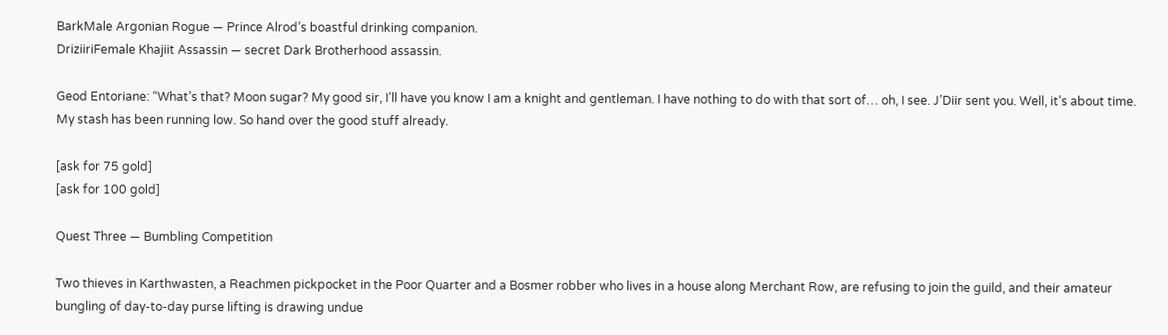BarkMale Argonian Rogue — Prince Alrod’s boastful drinking companion.
DriziiriFemale Khajiit Assassin — secret Dark Brotherhood assassin.

Geod Entoriane: “What’s that? Moon sugar? My good sir, I’ll have you know I am a knight and gentleman. I have nothing to do with that sort of… oh, I see. J’Diir sent you. Well, it’s about time. My stash has been running low. So hand over the good stuff already.

[ask for 75 gold]
[ask for 100 gold]

Quest Three — Bumbling Competition

Two thieves in Karthwasten, a Reachmen pickpocket in the Poor Quarter and a Bosmer robber who lives in a house along Merchant Row, are refusing to join the guild, and their amateur bungling of day-to-day purse lifting is drawing undue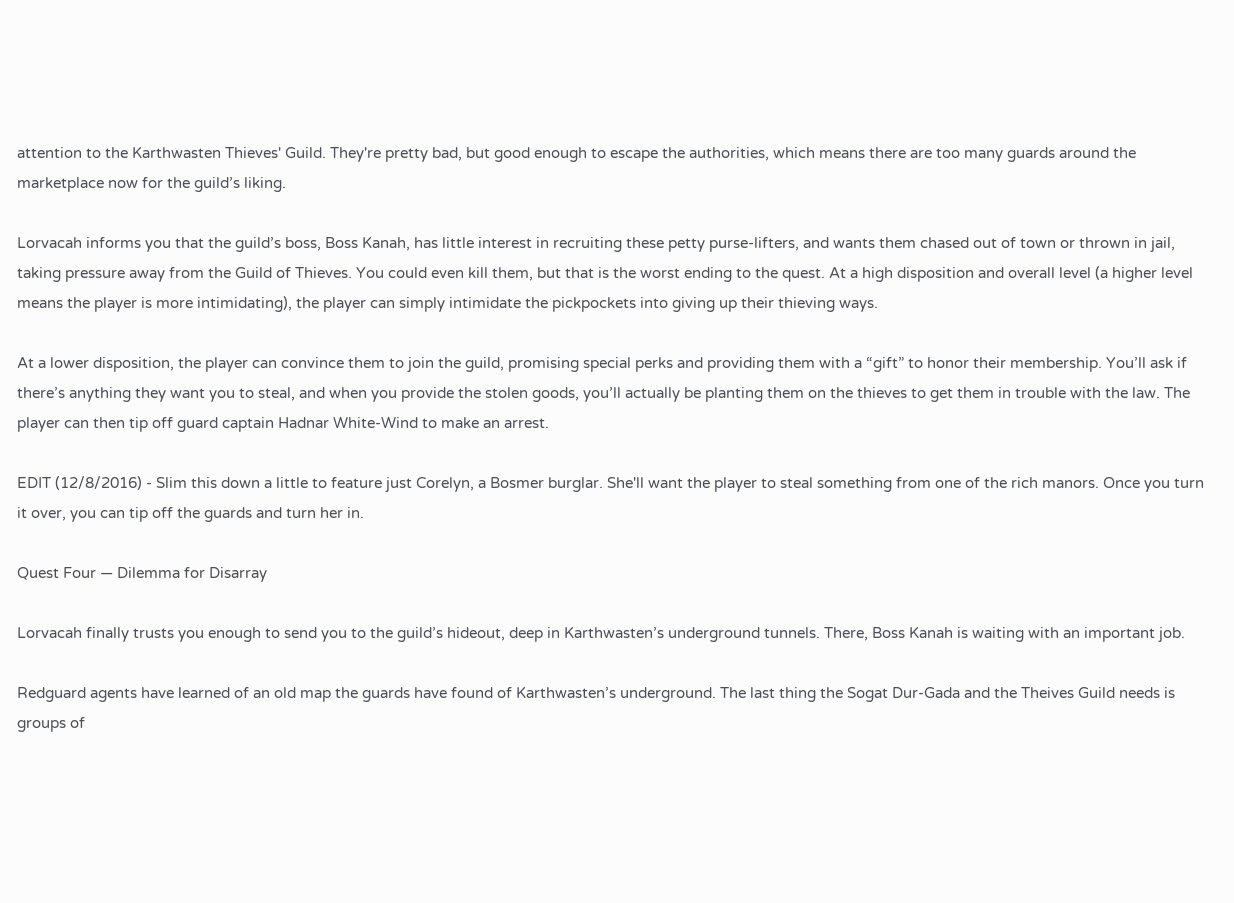attention to the Karthwasten Thieves' Guild. They're pretty bad, but good enough to escape the authorities, which means there are too many guards around the marketplace now for the guild’s liking.

Lorvacah informs you that the guild’s boss, Boss Kanah, has little interest in recruiting these petty purse-lifters, and wants them chased out of town or thrown in jail, taking pressure away from the Guild of Thieves. You could even kill them, but that is the worst ending to the quest. At a high disposition and overall level (a higher level means the player is more intimidating), the player can simply intimidate the pickpockets into giving up their thieving ways.

At a lower disposition, the player can convince them to join the guild, promising special perks and providing them with a “gift” to honor their membership. You’ll ask if there’s anything they want you to steal, and when you provide the stolen goods, you’ll actually be planting them on the thieves to get them in trouble with the law. The player can then tip off guard captain Hadnar White-Wind to make an arrest.

EDIT (12/8/2016) - Slim this down a little to feature just Corelyn, a Bosmer burglar. She'll want the player to steal something from one of the rich manors. Once you turn it over, you can tip off the guards and turn her in.

Quest Four — Dilemma for Disarray

Lorvacah finally trusts you enough to send you to the guild’s hideout, deep in Karthwasten’s underground tunnels. There, Boss Kanah is waiting with an important job.

Redguard agents have learned of an old map the guards have found of Karthwasten’s underground. The last thing the Sogat Dur-Gada and the Theives Guild needs is groups of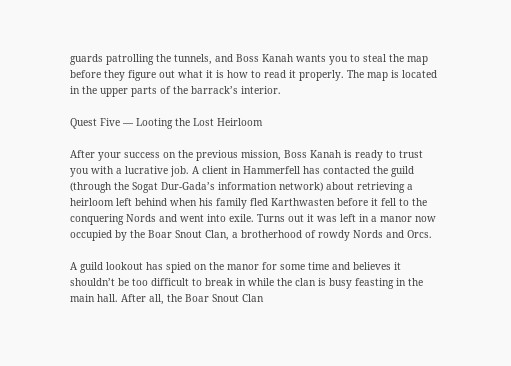guards patrolling the tunnels, and Boss Kanah wants you to steal the map before they figure out what it is how to read it properly. The map is located in the upper parts of the barrack’s interior.

Quest Five — Looting the Lost Heirloom

After your success on the previous mission, Boss Kanah is ready to trust you with a lucrative job. A client in Hammerfell has contacted the guild (through the Sogat Dur-Gada’s information network) about retrieving a heirloom left behind when his family fled Karthwasten before it fell to the conquering Nords and went into exile. Turns out it was left in a manor now occupied by the Boar Snout Clan, a brotherhood of rowdy Nords and Orcs.

A guild lookout has spied on the manor for some time and believes it shouldn’t be too difficult to break in while the clan is busy feasting in the main hall. After all, the Boar Snout Clan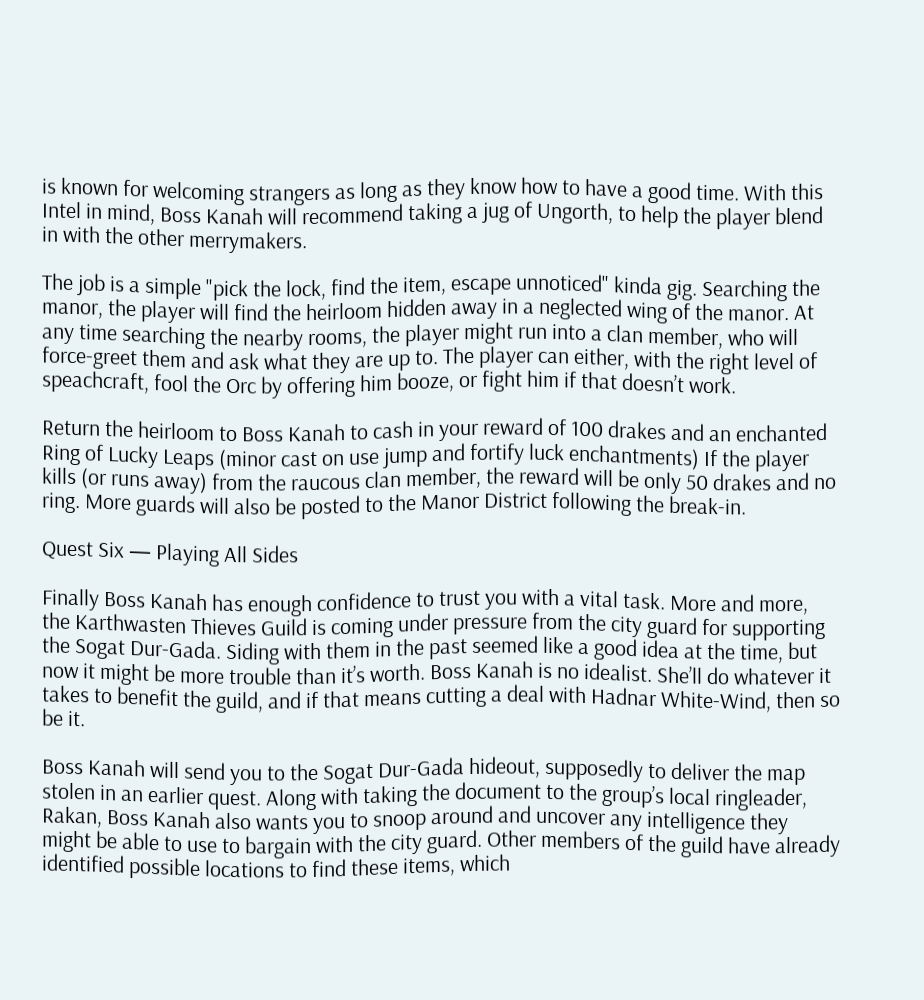is known for welcoming strangers as long as they know how to have a good time. With this Intel in mind, Boss Kanah will recommend taking a jug of Ungorth, to help the player blend in with the other merrymakers.

The job is a simple "pick the lock, find the item, escape unnoticed" kinda gig. Searching the manor, the player will find the heirloom hidden away in a neglected wing of the manor. At any time searching the nearby rooms, the player might run into a clan member, who will force-greet them and ask what they are up to. The player can either, with the right level of speachcraft, fool the Orc by offering him booze, or fight him if that doesn’t work.

Return the heirloom to Boss Kanah to cash in your reward of 100 drakes and an enchanted Ring of Lucky Leaps (minor cast on use jump and fortify luck enchantments) If the player kills (or runs away) from the raucous clan member, the reward will be only 50 drakes and no ring. More guards will also be posted to the Manor District following the break-in.

Quest Six — Playing All Sides

Finally Boss Kanah has enough confidence to trust you with a vital task. More and more, the Karthwasten Thieves Guild is coming under pressure from the city guard for supporting the Sogat Dur-Gada. Siding with them in the past seemed like a good idea at the time, but now it might be more trouble than it’s worth. Boss Kanah is no idealist. She’ll do whatever it takes to benefit the guild, and if that means cutting a deal with Hadnar White-Wind, then so be it.

Boss Kanah will send you to the Sogat Dur-Gada hideout, supposedly to deliver the map stolen in an earlier quest. Along with taking the document to the group’s local ringleader, Rakan, Boss Kanah also wants you to snoop around and uncover any intelligence they might be able to use to bargain with the city guard. Other members of the guild have already identified possible locations to find these items, which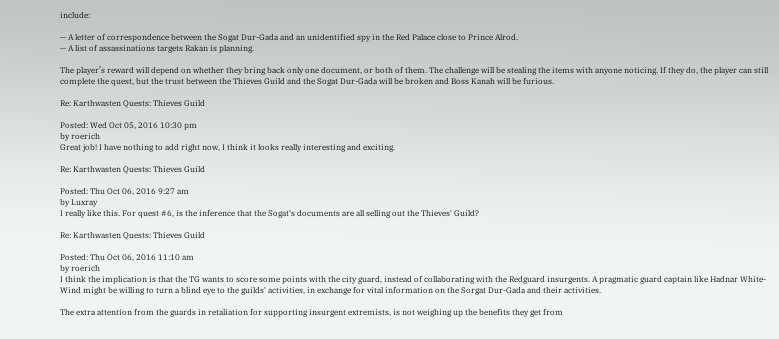include:

— A letter of correspondence between the Sogat Dur-Gada and an unidentified spy in the Red Palace close to Prince Alrod.
— A list of assassinations targets Rakan is planning.

The player’s reward will depend on whether they bring back only one document, or both of them. The challenge will be stealing the items with anyone noticing. If they do, the player can still complete the quest, but the trust between the Thieves Guild and the Sogat Dur-Gada will be broken and Boss Kanah will be furious.

Re: Karthwasten Quests: Thieves Guild

Posted: Wed Oct 05, 2016 10:30 pm
by roerich
Great job! I have nothing to add right now, I think it looks really interesting and exciting.

Re: Karthwasten Quests: Thieves Guild

Posted: Thu Oct 06, 2016 9:27 am
by Luxray
I really like this. For quest #6, is the inference that the Sogat's documents are all selling out the Thieves' Guild?

Re: Karthwasten Quests: Thieves Guild

Posted: Thu Oct 06, 2016 11:10 am
by roerich
I think the implication is that the TG wants to score some points with the city guard, instead of collaborating with the Redguard insurgents. A pragmatic guard captain like Hadnar White-Wind might be willing to turn a blind eye to the guilds' activities, in exchange for vital information on the Sorgat Dur-Gada and their activities.

The extra attention from the guards in retaliation for supporting insurgent extremists, is not weighing up the benefits they get from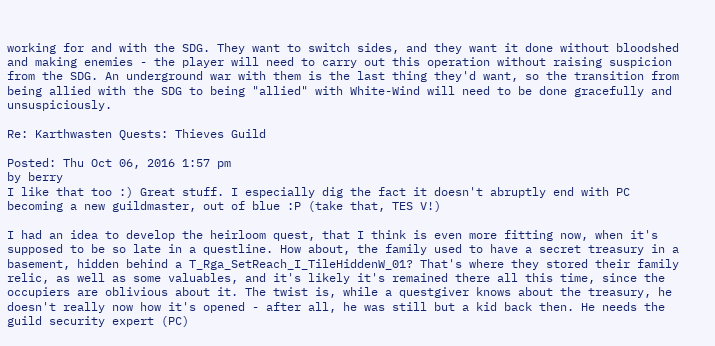working for and with the SDG. They want to switch sides, and they want it done without bloodshed and making enemies - the player will need to carry out this operation without raising suspicion from the SDG. An underground war with them is the last thing they'd want, so the transition from being allied with the SDG to being "allied" with White-Wind will need to be done gracefully and unsuspiciously.

Re: Karthwasten Quests: Thieves Guild

Posted: Thu Oct 06, 2016 1:57 pm
by berry
I like that too :) Great stuff. I especially dig the fact it doesn't abruptly end with PC becoming a new guildmaster, out of blue :P (take that, TES V!)

I had an idea to develop the heirloom quest, that I think is even more fitting now, when it's supposed to be so late in a questline. How about, the family used to have a secret treasury in a basement, hidden behind a T_Rga_SetReach_I_TileHiddenW_01? That's where they stored their family relic, as well as some valuables, and it's likely it's remained there all this time, since the occupiers are oblivious about it. The twist is, while a questgiver knows about the treasury, he doesn't really now how it's opened - after all, he was still but a kid back then. He needs the guild security expert (PC)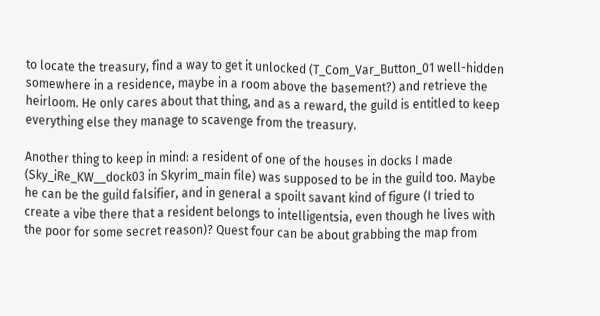to locate the treasury, find a way to get it unlocked (T_Com_Var_Button_01 well-hidden somewhere in a residence, maybe in a room above the basement?) and retrieve the heirloom. He only cares about that thing, and as a reward, the guild is entitled to keep everything else they manage to scavenge from the treasury.

Another thing to keep in mind: a resident of one of the houses in docks I made (Sky_iRe_KW__dock03 in Skyrim_main file) was supposed to be in the guild too. Maybe he can be the guild falsifier, and in general a spoilt savant kind of figure (I tried to create a vibe there that a resident belongs to intelligentsia, even though he lives with the poor for some secret reason)? Quest four can be about grabbing the map from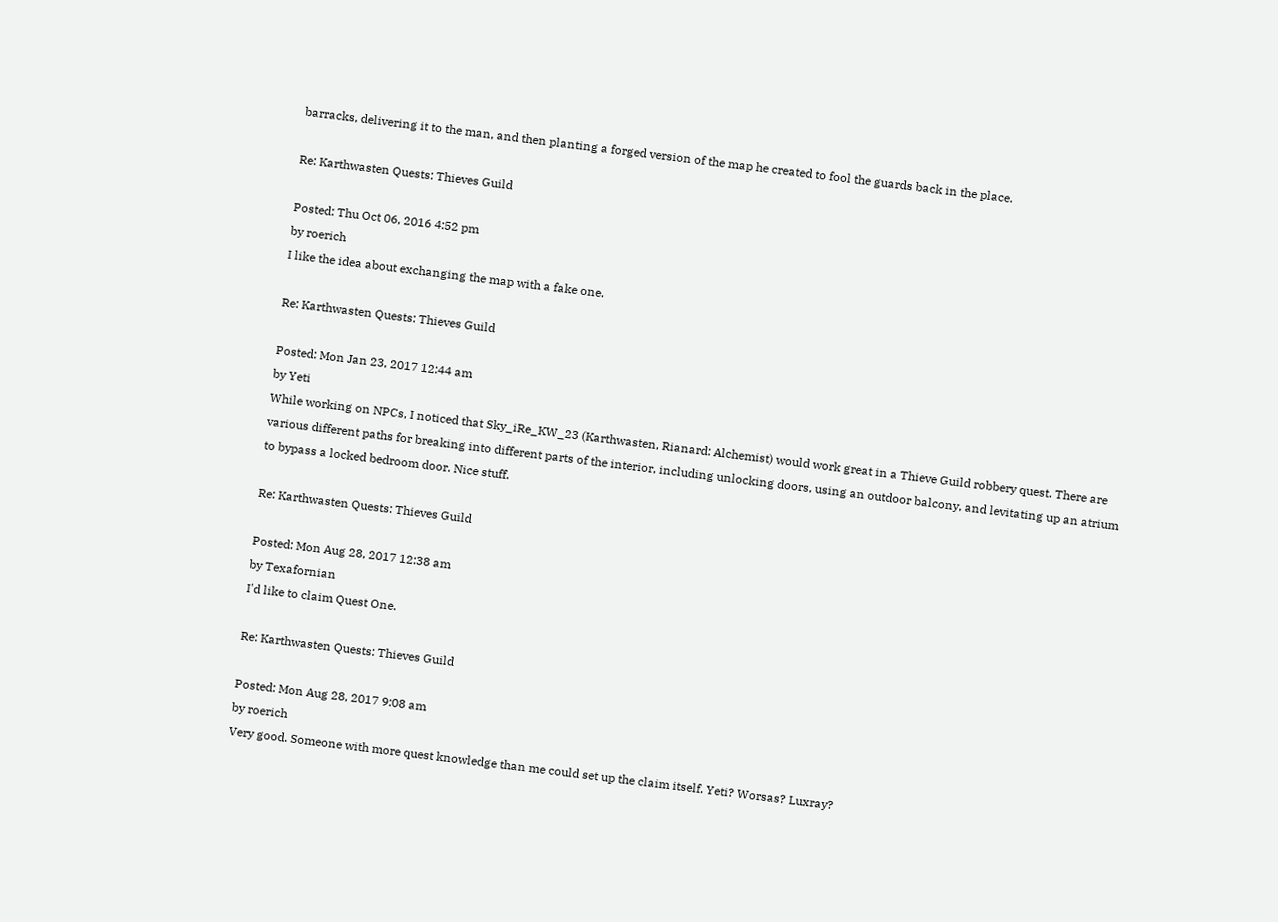barracks, delivering it to the man, and then planting a forged version of the map he created to fool the guards back in the place.

Re: Karthwasten Quests: Thieves Guild

Posted: Thu Oct 06, 2016 4:52 pm
by roerich
I like the idea about exchanging the map with a fake one.

Re: Karthwasten Quests: Thieves Guild

Posted: Mon Jan 23, 2017 12:44 am
by Yeti
While working on NPCs, I noticed that Sky_iRe_KW_23 (Karthwasten, Rianard: Alchemist) would work great in a Thieve Guild robbery quest. There are various different paths for breaking into different parts of the interior, including unlocking doors, using an outdoor balcony, and levitating up an atrium to bypass a locked bedroom door. Nice stuff.

Re: Karthwasten Quests: Thieves Guild

Posted: Mon Aug 28, 2017 12:38 am
by Texafornian
I'd like to claim Quest One.

Re: Karthwasten Quests: Thieves Guild

Posted: Mon Aug 28, 2017 9:08 am
by roerich
Very good. Someone with more quest knowledge than me could set up the claim itself. Yeti? Worsas? Luxray?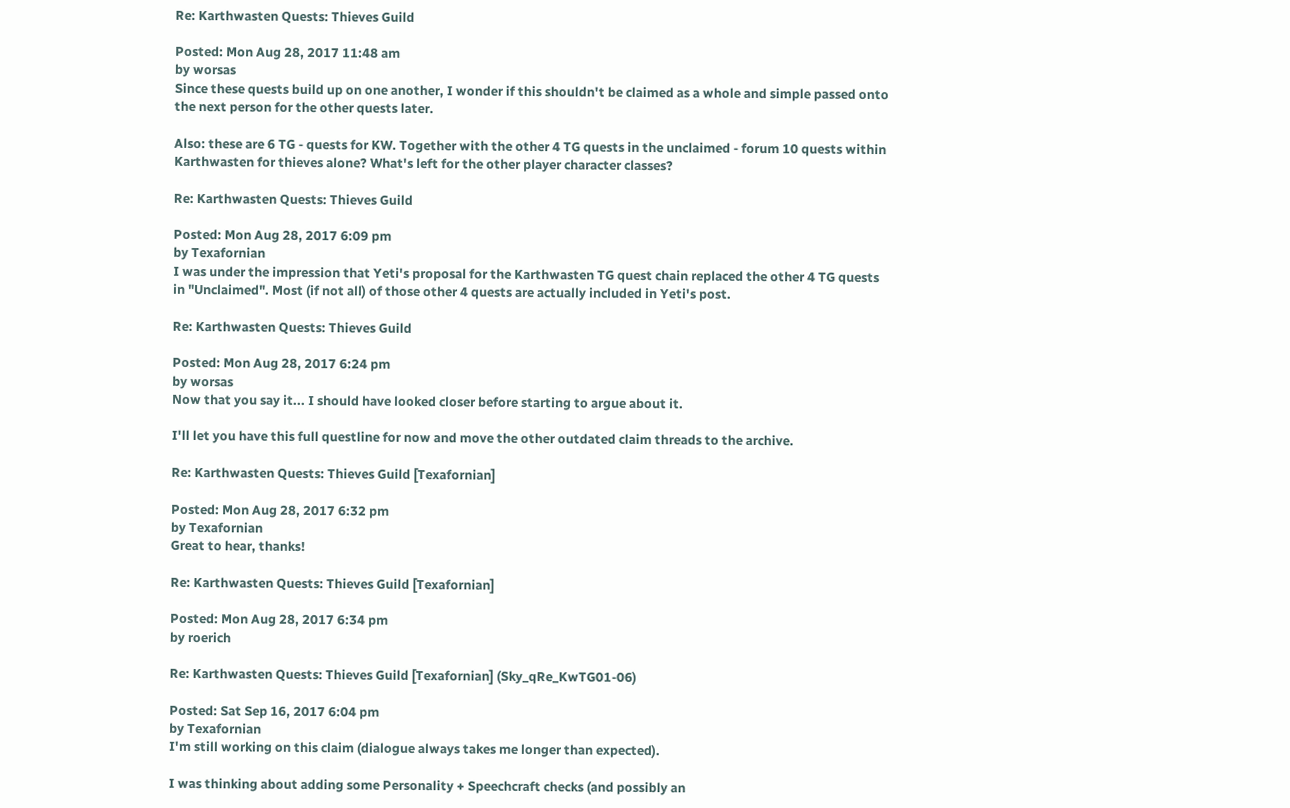Re: Karthwasten Quests: Thieves Guild

Posted: Mon Aug 28, 2017 11:48 am
by worsas
Since these quests build up on one another, I wonder if this shouldn't be claimed as a whole and simple passed onto the next person for the other quests later.

Also: these are 6 TG - quests for KW. Together with the other 4 TG quests in the unclaimed - forum 10 quests within Karthwasten for thieves alone? What's left for the other player character classes?

Re: Karthwasten Quests: Thieves Guild

Posted: Mon Aug 28, 2017 6:09 pm
by Texafornian
I was under the impression that Yeti's proposal for the Karthwasten TG quest chain replaced the other 4 TG quests in "Unclaimed". Most (if not all) of those other 4 quests are actually included in Yeti's post.

Re: Karthwasten Quests: Thieves Guild

Posted: Mon Aug 28, 2017 6:24 pm
by worsas
Now that you say it... I should have looked closer before starting to argue about it.

I'll let you have this full questline for now and move the other outdated claim threads to the archive.

Re: Karthwasten Quests: Thieves Guild [Texafornian]

Posted: Mon Aug 28, 2017 6:32 pm
by Texafornian
Great to hear, thanks!

Re: Karthwasten Quests: Thieves Guild [Texafornian]

Posted: Mon Aug 28, 2017 6:34 pm
by roerich

Re: Karthwasten Quests: Thieves Guild [Texafornian] (Sky_qRe_KwTG01-06)

Posted: Sat Sep 16, 2017 6:04 pm
by Texafornian
I'm still working on this claim (dialogue always takes me longer than expected).

I was thinking about adding some Personality + Speechcraft checks (and possibly an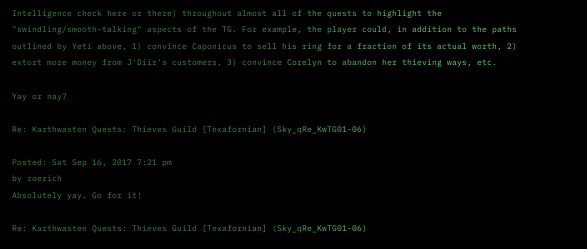Intelligence check here or there) throughout almost all of the quests to highlight the "swindling/smooth-talking" aspects of the TG. For example, the player could, in addition to the paths outlined by Yeti above, 1) convince Caponicus to sell his ring for a fraction of its actual worth, 2) extort more money from J'Diir's customers, 3) convince Corelyn to abandon her thieving ways, etc.

Yay or nay?

Re: Karthwasten Quests: Thieves Guild [Texafornian] (Sky_qRe_KwTG01-06)

Posted: Sat Sep 16, 2017 7:21 pm
by roerich
Absolutely yay. Go for it!

Re: Karthwasten Quests: Thieves Guild [Texafornian] (Sky_qRe_KwTG01-06)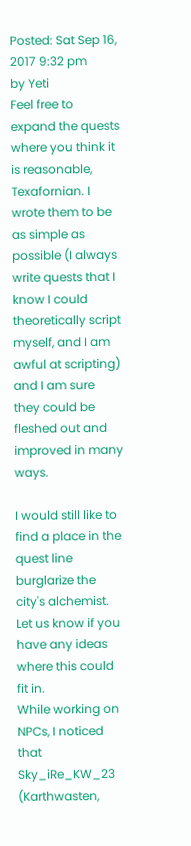Posted: Sat Sep 16, 2017 9:32 pm
by Yeti
Feel free to expand the quests where you think it is reasonable, Texafornian. I wrote them to be as simple as possible (I always write quests that I know I could theoretically script myself, and I am awful at scripting) and I am sure they could be fleshed out and improved in many ways.

I would still like to find a place in the quest line burglarize the city's alchemist. Let us know if you have any ideas where this could fit in.
While working on NPCs, I noticed that Sky_iRe_KW_23 (Karthwasten,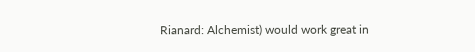Rianard: Alchemist) would work great in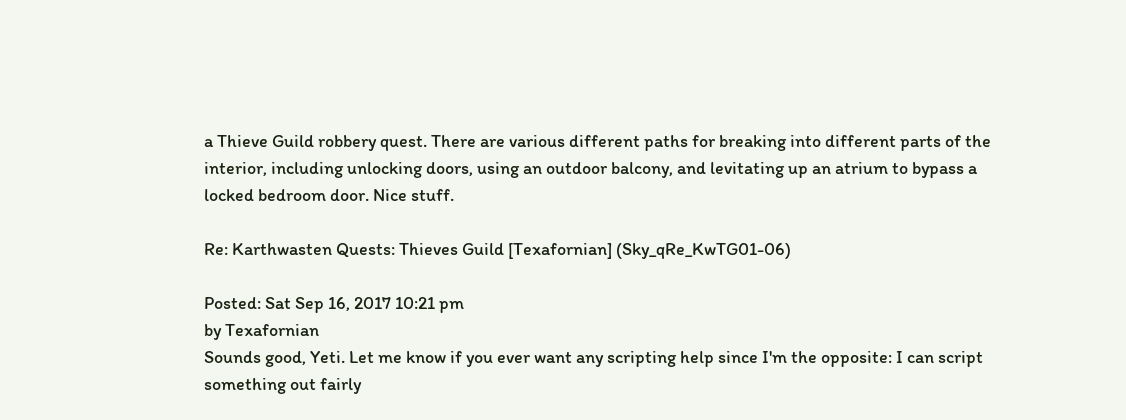a Thieve Guild robbery quest. There are various different paths for breaking into different parts of the interior, including unlocking doors, using an outdoor balcony, and levitating up an atrium to bypass a locked bedroom door. Nice stuff.

Re: Karthwasten Quests: Thieves Guild [Texafornian] (Sky_qRe_KwTG01-06)

Posted: Sat Sep 16, 2017 10:21 pm
by Texafornian
Sounds good, Yeti. Let me know if you ever want any scripting help since I'm the opposite: I can script something out fairly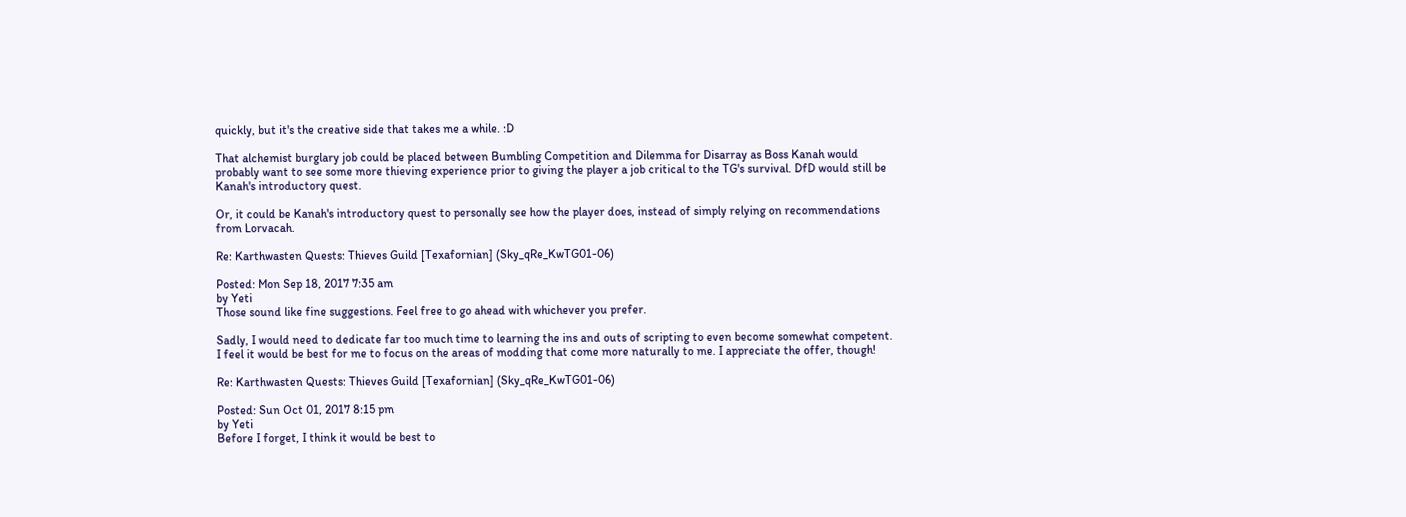quickly, but it's the creative side that takes me a while. :D

That alchemist burglary job could be placed between Bumbling Competition and Dilemma for Disarray as Boss Kanah would probably want to see some more thieving experience prior to giving the player a job critical to the TG's survival. DfD would still be Kanah's introductory quest.

Or, it could be Kanah's introductory quest to personally see how the player does, instead of simply relying on recommendations from Lorvacah.

Re: Karthwasten Quests: Thieves Guild [Texafornian] (Sky_qRe_KwTG01-06)

Posted: Mon Sep 18, 2017 7:35 am
by Yeti
Those sound like fine suggestions. Feel free to go ahead with whichever you prefer.

Sadly, I would need to dedicate far too much time to learning the ins and outs of scripting to even become somewhat competent. I feel it would be best for me to focus on the areas of modding that come more naturally to me. I appreciate the offer, though!

Re: Karthwasten Quests: Thieves Guild [Texafornian] (Sky_qRe_KwTG01-06)

Posted: Sun Oct 01, 2017 8:15 pm
by Yeti
Before I forget, I think it would be best to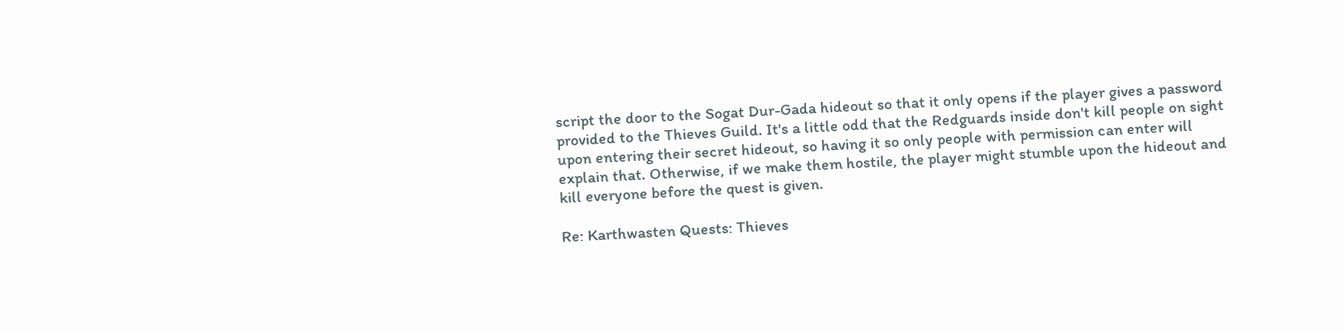script the door to the Sogat Dur-Gada hideout so that it only opens if the player gives a password provided to the Thieves Guild. It's a little odd that the Redguards inside don't kill people on sight upon entering their secret hideout, so having it so only people with permission can enter will explain that. Otherwise, if we make them hostile, the player might stumble upon the hideout and kill everyone before the quest is given.

Re: Karthwasten Quests: Thieves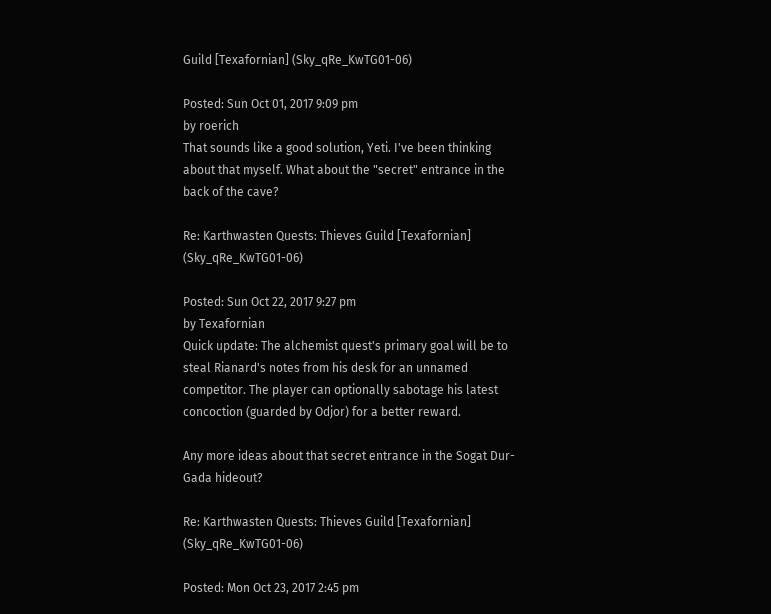Guild [Texafornian] (Sky_qRe_KwTG01-06)

Posted: Sun Oct 01, 2017 9:09 pm
by roerich
That sounds like a good solution, Yeti. I've been thinking about that myself. What about the "secret" entrance in the back of the cave?

Re: Karthwasten Quests: Thieves Guild [Texafornian] (Sky_qRe_KwTG01-06)

Posted: Sun Oct 22, 2017 9:27 pm
by Texafornian
Quick update: The alchemist quest's primary goal will be to steal Rianard's notes from his desk for an unnamed competitor. The player can optionally sabotage his latest concoction (guarded by Odjor) for a better reward.

Any more ideas about that secret entrance in the Sogat Dur-Gada hideout?

Re: Karthwasten Quests: Thieves Guild [Texafornian] (Sky_qRe_KwTG01-06)

Posted: Mon Oct 23, 2017 2:45 pm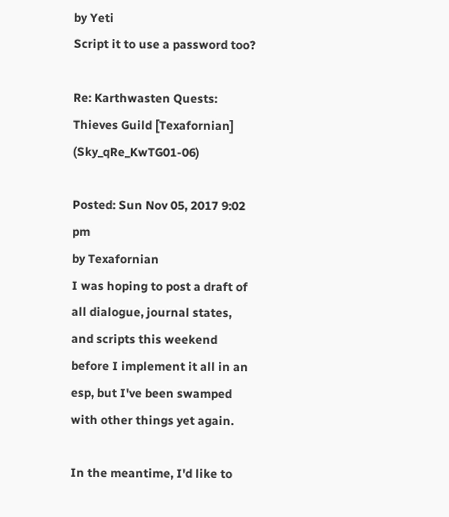by Yeti
Script it to use a password too?

Re: Karthwasten Quests: Thieves Guild [Texafornian] (Sky_qRe_KwTG01-06)

Posted: Sun Nov 05, 2017 9:02 pm
by Texafornian
I was hoping to post a draft of all dialogue, journal states, and scripts this weekend before I implement it all in an esp, but I've been swamped with other things yet again.

In the meantime, I'd like to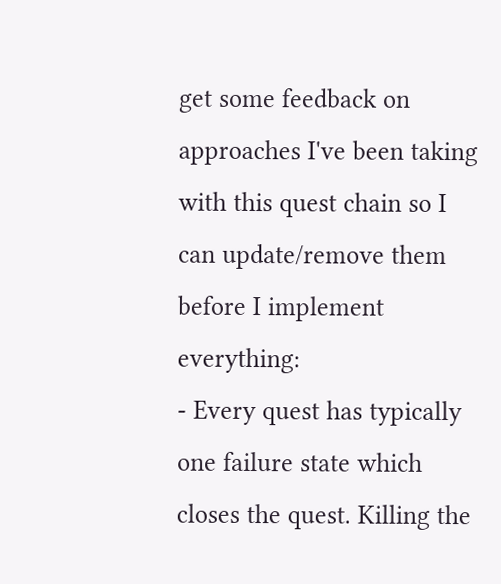get some feedback on approaches I've been taking with this quest chain so I can update/remove them before I implement everything:
- Every quest has typically one failure state which closes the quest. Killing the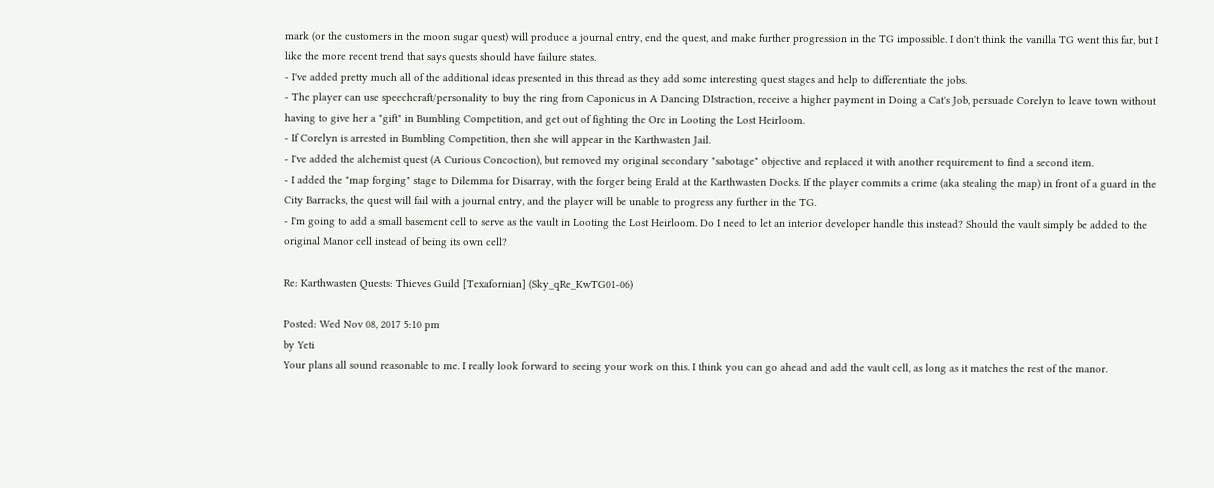mark (or the customers in the moon sugar quest) will produce a journal entry, end the quest, and make further progression in the TG impossible. I don't think the vanilla TG went this far, but I like the more recent trend that says quests should have failure states.
- I've added pretty much all of the additional ideas presented in this thread as they add some interesting quest stages and help to differentiate the jobs.
- The player can use speechcraft/personality to buy the ring from Caponicus in A Dancing DIstraction, receive a higher payment in Doing a Cat's Job, persuade Corelyn to leave town without having to give her a "gift" in Bumbling Competition, and get out of fighting the Orc in Looting the Lost Heirloom.
- If Corelyn is arrested in Bumbling Competition, then she will appear in the Karthwasten Jail.
- I've added the alchemist quest (A Curious Concoction), but removed my original secondary "sabotage" objective and replaced it with another requirement to find a second item.
- I added the "map forging" stage to Dilemma for Disarray, with the forger being Erald at the Karthwasten Docks. If the player commits a crime (aka stealing the map) in front of a guard in the City Barracks, the quest will fail with a journal entry, and the player will be unable to progress any further in the TG.
- I'm going to add a small basement cell to serve as the vault in Looting the Lost Heirloom. Do I need to let an interior developer handle this instead? Should the vault simply be added to the original Manor cell instead of being its own cell?

Re: Karthwasten Quests: Thieves Guild [Texafornian] (Sky_qRe_KwTG01-06)

Posted: Wed Nov 08, 2017 5:10 pm
by Yeti
Your plans all sound reasonable to me. I really look forward to seeing your work on this. I think you can go ahead and add the vault cell, as long as it matches the rest of the manor.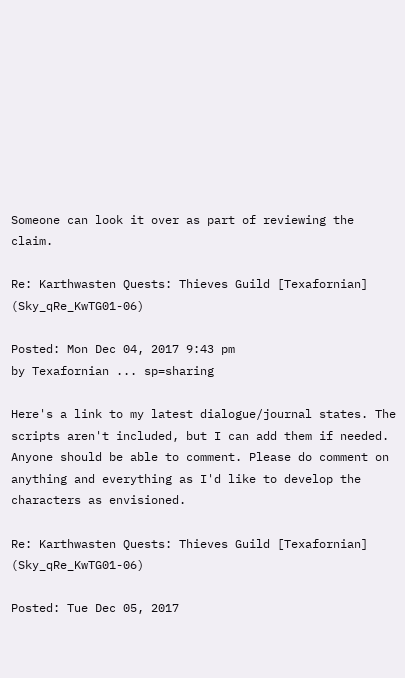Someone can look it over as part of reviewing the claim.

Re: Karthwasten Quests: Thieves Guild [Texafornian] (Sky_qRe_KwTG01-06)

Posted: Mon Dec 04, 2017 9:43 pm
by Texafornian ... sp=sharing

Here's a link to my latest dialogue/journal states. The scripts aren't included, but I can add them if needed. Anyone should be able to comment. Please do comment on anything and everything as I'd like to develop the characters as envisioned.

Re: Karthwasten Quests: Thieves Guild [Texafornian] (Sky_qRe_KwTG01-06)

Posted: Tue Dec 05, 2017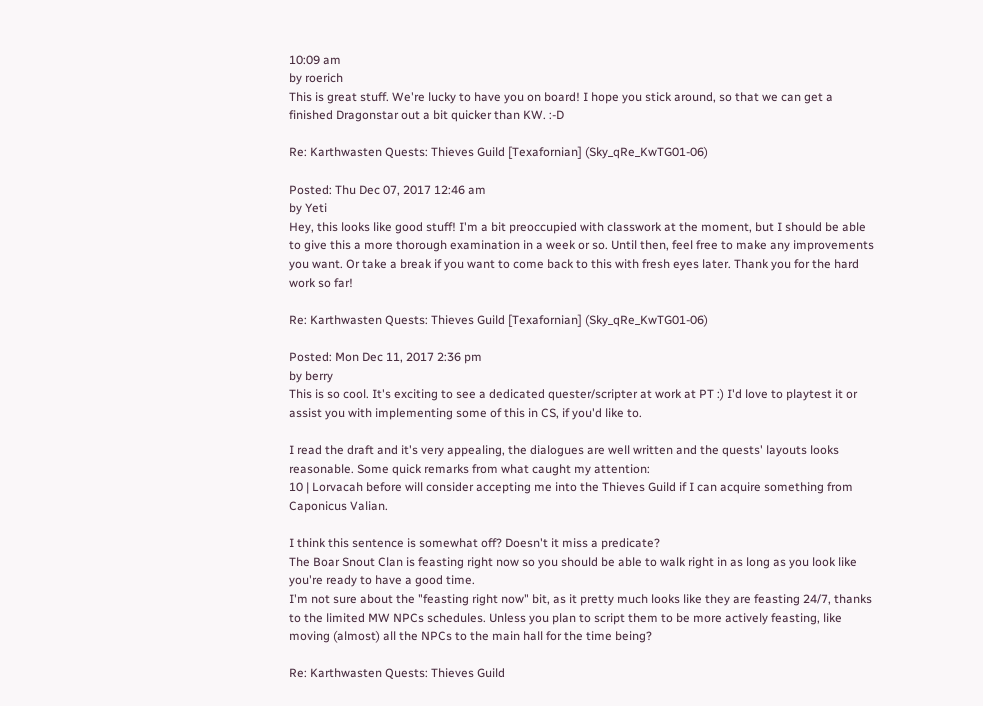10:09 am
by roerich
This is great stuff. We're lucky to have you on board! I hope you stick around, so that we can get a finished Dragonstar out a bit quicker than KW. :-D

Re: Karthwasten Quests: Thieves Guild [Texafornian] (Sky_qRe_KwTG01-06)

Posted: Thu Dec 07, 2017 12:46 am
by Yeti
Hey, this looks like good stuff! I'm a bit preoccupied with classwork at the moment, but I should be able to give this a more thorough examination in a week or so. Until then, feel free to make any improvements you want. Or take a break if you want to come back to this with fresh eyes later. Thank you for the hard work so far!

Re: Karthwasten Quests: Thieves Guild [Texafornian] (Sky_qRe_KwTG01-06)

Posted: Mon Dec 11, 2017 2:36 pm
by berry
This is so cool. It's exciting to see a dedicated quester/scripter at work at PT :) I'd love to playtest it or assist you with implementing some of this in CS, if you'd like to.

I read the draft and it's very appealing, the dialogues are well written and the quests' layouts looks reasonable. Some quick remarks from what caught my attention:
10 | Lorvacah before will consider accepting me into the Thieves Guild if I can acquire something from Caponicus Valian.

I think this sentence is somewhat off? Doesn't it miss a predicate?
The Boar Snout Clan is feasting right now so you should be able to walk right in as long as you look like you're ready to have a good time.
I'm not sure about the "feasting right now" bit, as it pretty much looks like they are feasting 24/7, thanks to the limited MW NPCs schedules. Unless you plan to script them to be more actively feasting, like moving (almost) all the NPCs to the main hall for the time being?

Re: Karthwasten Quests: Thieves Guild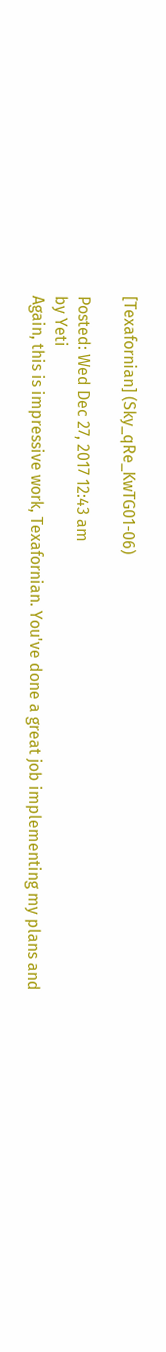[Texafornian] (Sky_qRe_KwTG01-06)

Posted: Wed Dec 27, 2017 12:43 am
by Yeti
Again, this is impressive work, Texafornian. You've done a great job implementing my plans and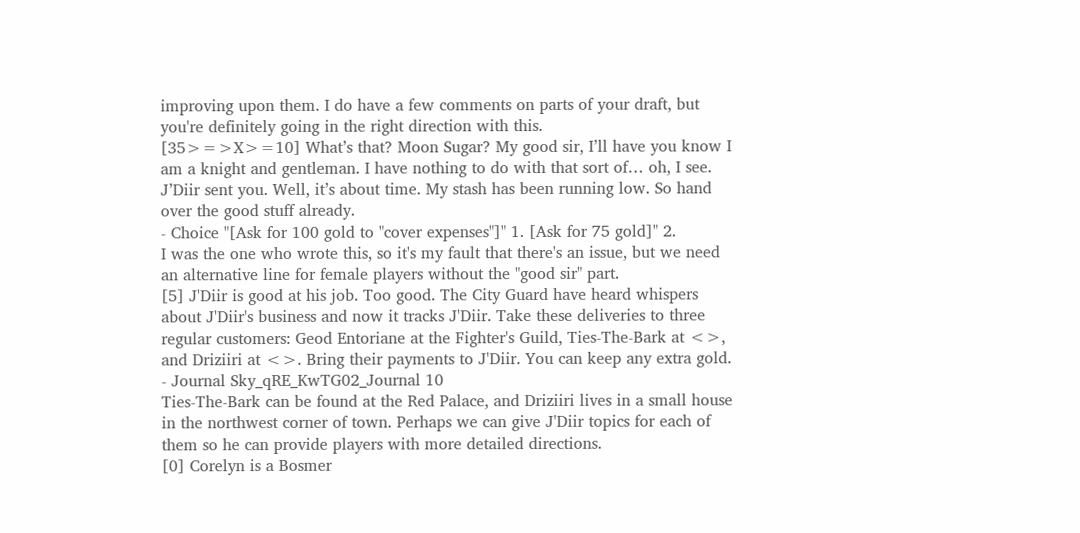improving upon them. I do have a few comments on parts of your draft, but you're definitely going in the right direction with this.
[35>=>X>=10] What’s that? Moon Sugar? My good sir, I’ll have you know I am a knight and gentleman. I have nothing to do with that sort of… oh, I see. J’Diir sent you. Well, it’s about time. My stash has been running low. So hand over the good stuff already.
- Choice "[Ask for 100 gold to "cover expenses"]" 1. [Ask for 75 gold]" 2.
I was the one who wrote this, so it's my fault that there's an issue, but we need an alternative line for female players without the "good sir" part.
[5] J'Diir is good at his job. Too good. The City Guard have heard whispers about J'Diir's business and now it tracks J'Diir. Take these deliveries to three regular customers: Geod Entoriane at the Fighter's Guild, Ties-The-Bark at <>, and Driziiri at <>. Bring their payments to J'Diir. You can keep any extra gold.
- Journal Sky_qRE_KwTG02_Journal 10
Ties-The-Bark can be found at the Red Palace, and Driziiri lives in a small house in the northwest corner of town. Perhaps we can give J'Diir topics for each of them so he can provide players with more detailed directions.
[0] Corelyn is a Bosmer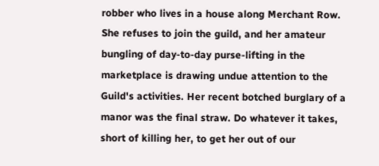robber who lives in a house along Merchant Row. She refuses to join the guild, and her amateur bungling of day-to-day purse-lifting in the marketplace is drawing undue attention to the Guild's activities. Her recent botched burglary of a manor was the final straw. Do whatever it takes, short of killing her, to get her out of our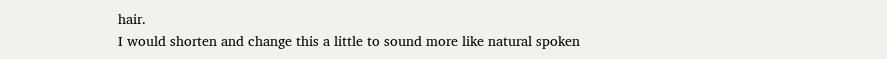hair.
I would shorten and change this a little to sound more like natural spoken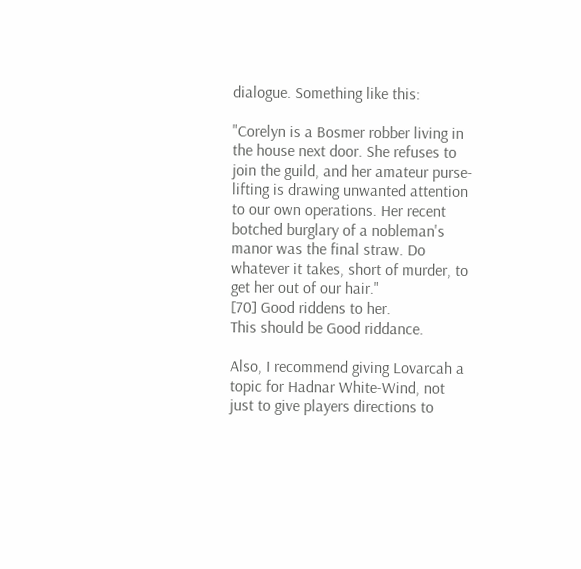dialogue. Something like this:

"Corelyn is a Bosmer robber living in the house next door. She refuses to join the guild, and her amateur purse-lifting is drawing unwanted attention to our own operations. Her recent botched burglary of a nobleman's manor was the final straw. Do whatever it takes, short of murder, to get her out of our hair."
[70] Good riddens to her.
This should be Good riddance.

Also, I recommend giving Lovarcah a topic for Hadnar White-Wind, not just to give players directions to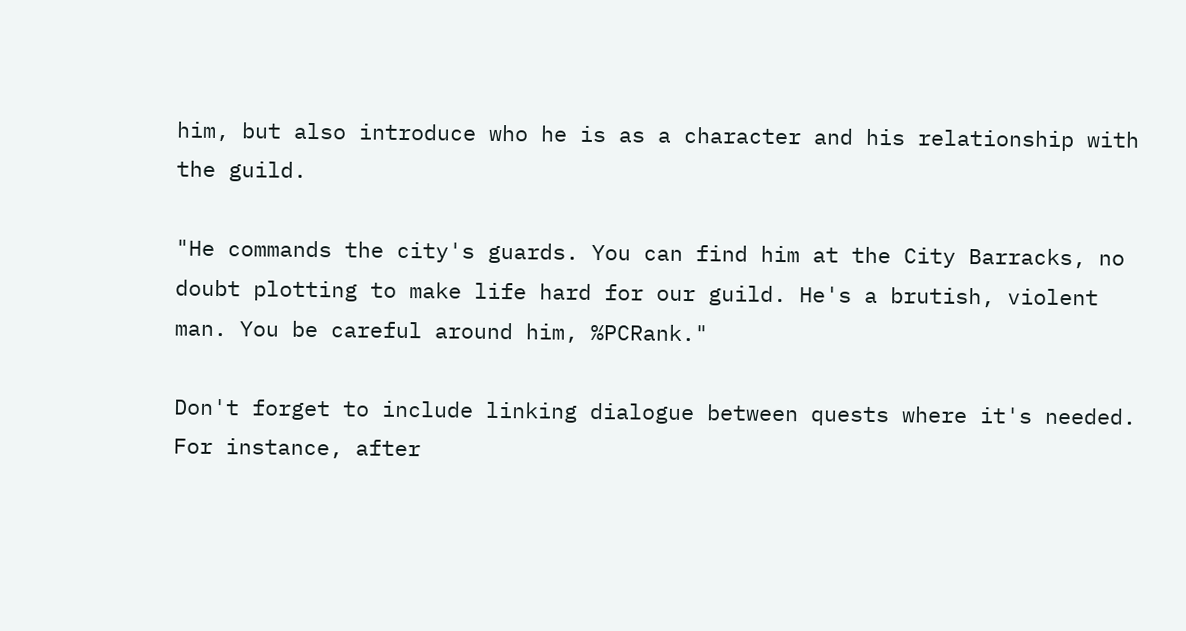him, but also introduce who he is as a character and his relationship with the guild.

"He commands the city's guards. You can find him at the City Barracks, no doubt plotting to make life hard for our guild. He's a brutish, violent man. You be careful around him, %PCRank."

Don't forget to include linking dialogue between quests where it's needed. For instance, after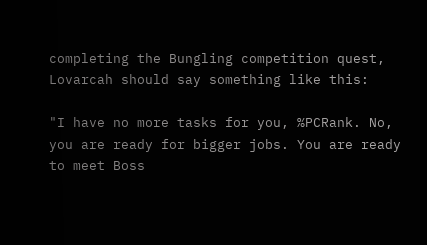completing the Bungling competition quest, Lovarcah should say something like this:

"I have no more tasks for you, %PCRank. No, you are ready for bigger jobs. You are ready to meet Boss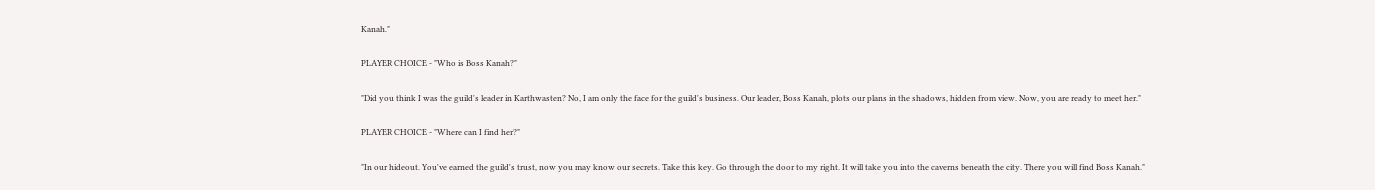Kanah."

PLAYER CHOICE - "Who is Boss Kanah?"

"Did you think I was the guild's leader in Karthwasten? No, I am only the face for the guild's business. Our leader, Boss Kanah, plots our plans in the shadows, hidden from view. Now, you are ready to meet her."

PLAYER CHOICE - "Where can I find her?"

"In our hideout. You've earned the guild's trust, now you may know our secrets. Take this key. Go through the door to my right. It will take you into the caverns beneath the city. There you will find Boss Kanah."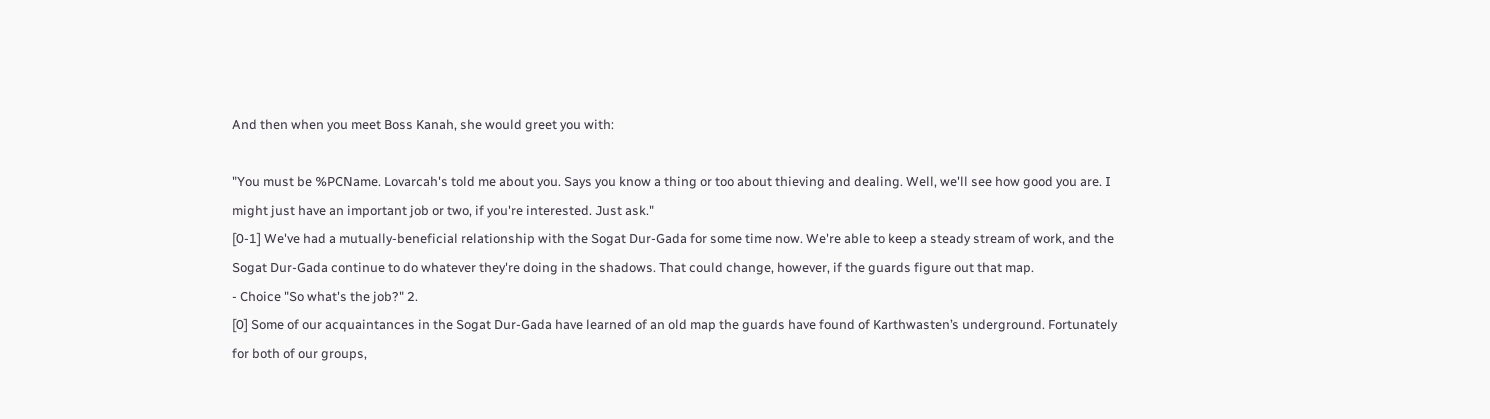And then when you meet Boss Kanah, she would greet you with:

"You must be %PCName. Lovarcah's told me about you. Says you know a thing or too about thieving and dealing. Well, we'll see how good you are. I might just have an important job or two, if you're interested. Just ask."
[0-1] We've had a mutually-beneficial relationship with the Sogat Dur-Gada for some time now. We're able to keep a steady stream of work, and the Sogat Dur-Gada continue to do whatever they're doing in the shadows. That could change, however, if the guards figure out that map.
- Choice "So what's the job?" 2.
[0] Some of our acquaintances in the Sogat Dur-Gada have learned of an old map the guards have found of Karthwasten’s underground. Fortunately for both of our groups,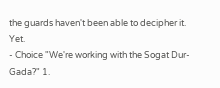the guards haven't been able to decipher it. Yet.
- Choice "We're working with the Sogat Dur-Gada?" 1.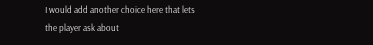I would add another choice here that lets the player ask about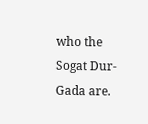who the Sogat Dur-Gada are.